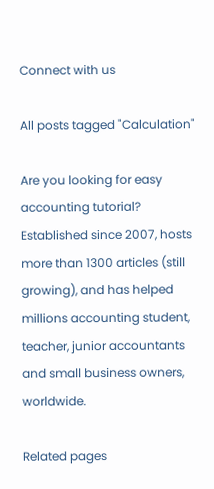Connect with us

All posts tagged "Calculation"

Are you looking for easy accounting tutorial? Established since 2007, hosts more than 1300 articles (still growing), and has helped millions accounting student, teacher, junior accountants and small business owners, worldwide.

Related pages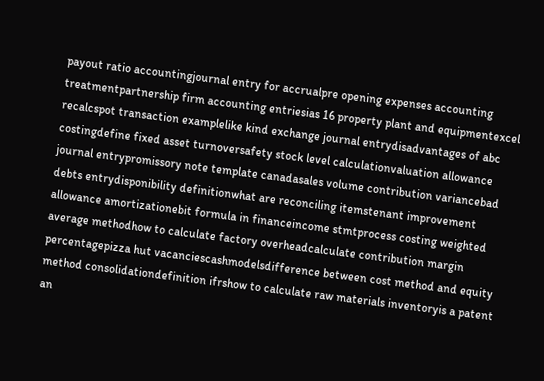payout ratio accountingjournal entry for accrualpre opening expenses accounting treatmentpartnership firm accounting entriesias 16 property plant and equipmentexcel recalcspot transaction examplelike kind exchange journal entrydisadvantages of abc costingdefine fixed asset turnoversafety stock level calculationvaluation allowance journal entrypromissory note template canadasales volume contribution variancebad debts entrydisponibility definitionwhat are reconciling itemstenant improvement allowance amortizationebit formula in financeincome stmtprocess costing weighted average methodhow to calculate factory overheadcalculate contribution margin percentagepizza hut vacanciescashmodelsdifference between cost method and equity method consolidationdefinition ifrshow to calculate raw materials inventoryis a patent an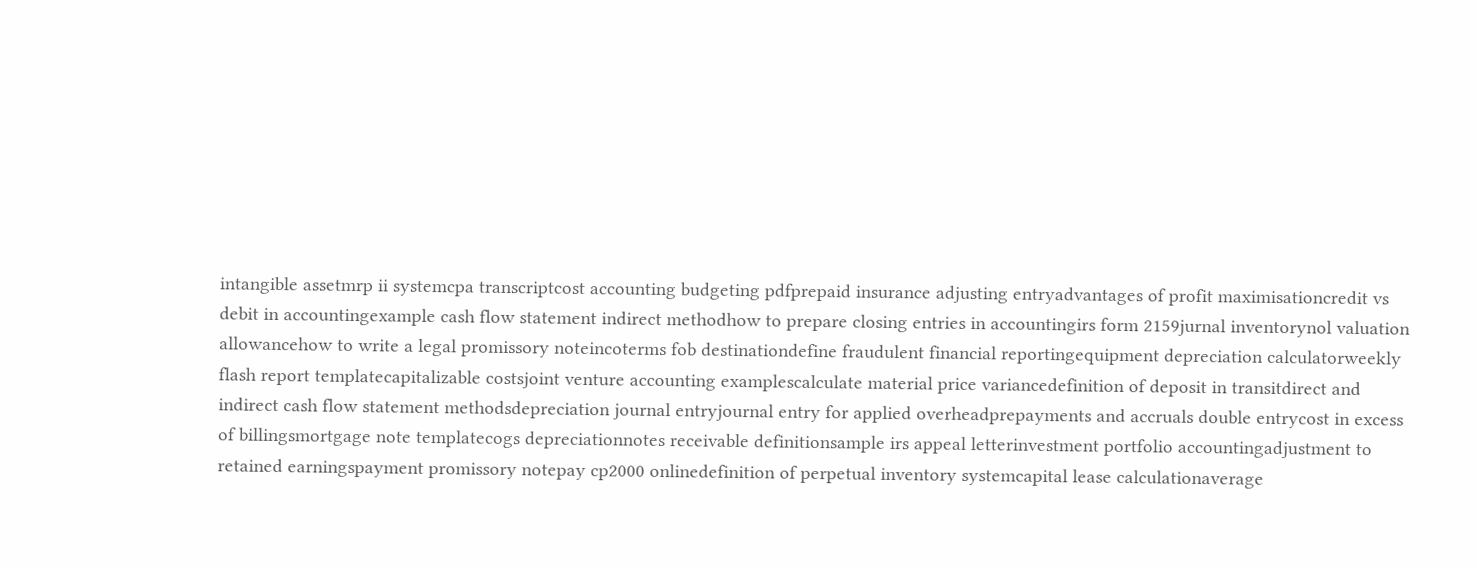intangible assetmrp ii systemcpa transcriptcost accounting budgeting pdfprepaid insurance adjusting entryadvantages of profit maximisationcredit vs debit in accountingexample cash flow statement indirect methodhow to prepare closing entries in accountingirs form 2159jurnal inventorynol valuation allowancehow to write a legal promissory noteincoterms fob destinationdefine fraudulent financial reportingequipment depreciation calculatorweekly flash report templatecapitalizable costsjoint venture accounting examplescalculate material price variancedefinition of deposit in transitdirect and indirect cash flow statement methodsdepreciation journal entryjournal entry for applied overheadprepayments and accruals double entrycost in excess of billingsmortgage note templatecogs depreciationnotes receivable definitionsample irs appeal letterinvestment portfolio accountingadjustment to retained earningspayment promissory notepay cp2000 onlinedefinition of perpetual inventory systemcapital lease calculationaverage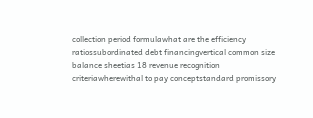collection period formulawhat are the efficiency ratiossubordinated debt financingvertical common size balance sheetias 18 revenue recognition criteriawherewithal to pay conceptstandard promissory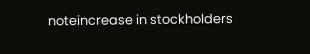noteincrease in stockholders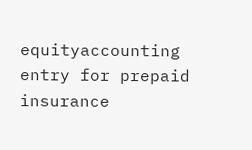equityaccounting entry for prepaid insurance